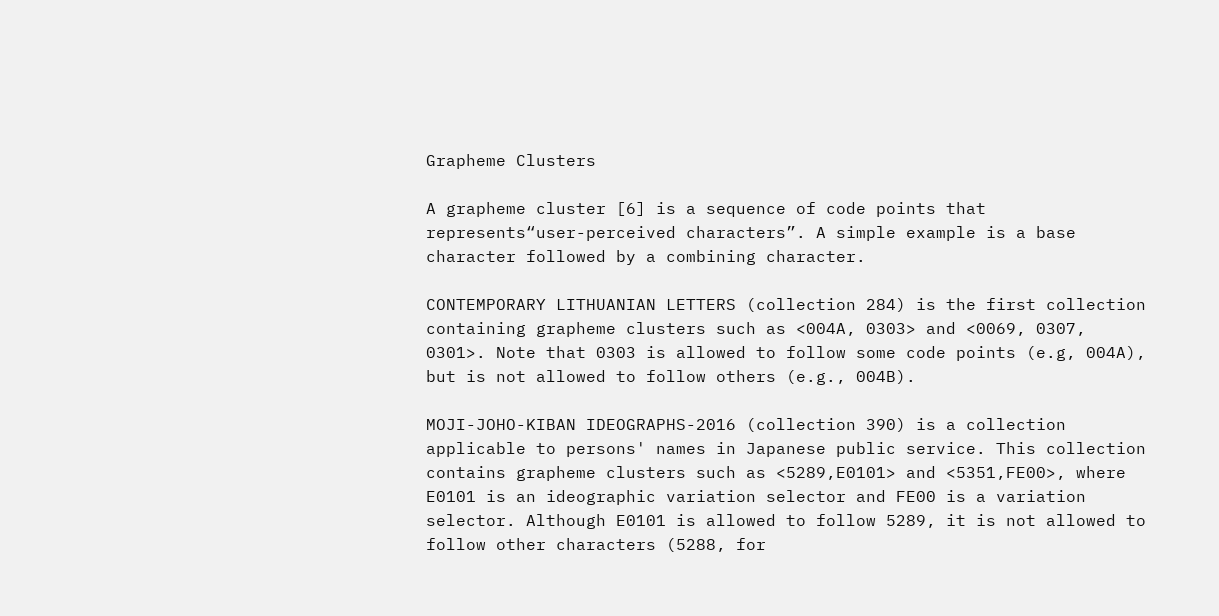Grapheme Clusters

A grapheme cluster [6] is a sequence of code points that represents“user-perceived characters”. A simple example is a base character followed by a combining character.

CONTEMPORARY LITHUANIAN LETTERS (collection 284) is the first collection containing grapheme clusters such as <004A, 0303> and <0069, 0307, 0301>. Note that 0303 is allowed to follow some code points (e.g, 004A), but is not allowed to follow others (e.g., 004B).

MOJI-JOHO-KIBAN IDEOGRAPHS-2016 (collection 390) is a collection applicable to persons' names in Japanese public service. This collection contains grapheme clusters such as <5289,E0101> and <5351,FE00>, where E0101 is an ideographic variation selector and FE00 is a variation selector. Although E0101 is allowed to follow 5289, it is not allowed to follow other characters (5288, for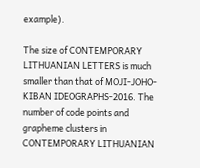example).

The size of CONTEMPORARY LITHUANIAN LETTERS is much smaller than that of MOJI-JOHO-KIBAN IDEOGRAPHS-2016. The number of code points and grapheme clusters in CONTEMPORARY LITHUANIAN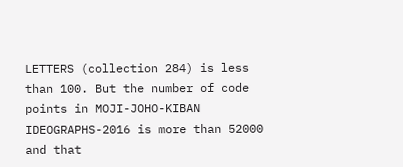LETTERS (collection 284) is less than 100. But the number of code points in MOJI-JOHO-KIBAN IDEOGRAPHS-2016 is more than 52000 and that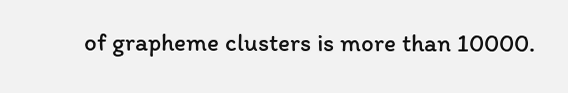of grapheme clusters is more than 10000.